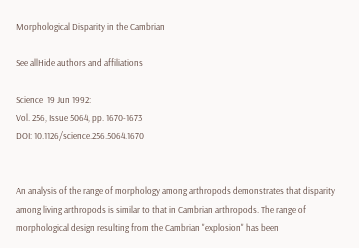Morphological Disparity in the Cambrian

See allHide authors and affiliations

Science  19 Jun 1992:
Vol. 256, Issue 5064, pp. 1670-1673
DOI: 10.1126/science.256.5064.1670


An analysis of the range of morphology among arthropods demonstrates that disparity among living arthropods is similar to that in Cambrian arthropods. The range of morphological design resulting from the Cambrian "explosion" has been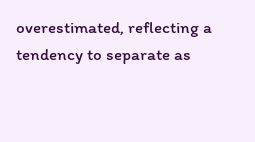overestimated, reflecting a tendency to separate as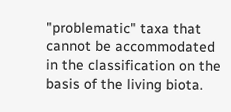"problematic" taxa that cannot be accommodated in the classification on the basis of the living biota.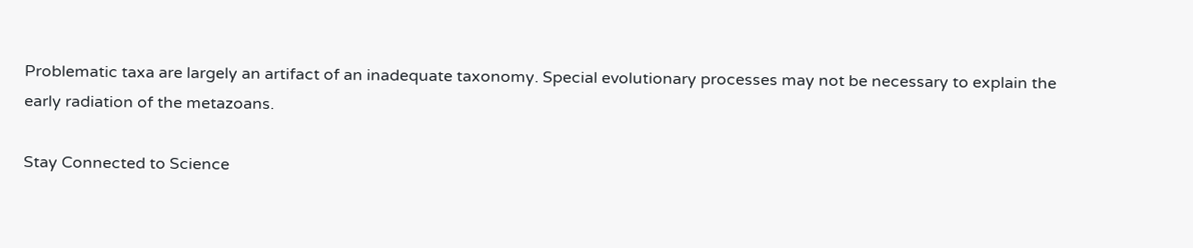Problematic taxa are largely an artifact of an inadequate taxonomy. Special evolutionary processes may not be necessary to explain the early radiation of the metazoans.

Stay Connected to Science